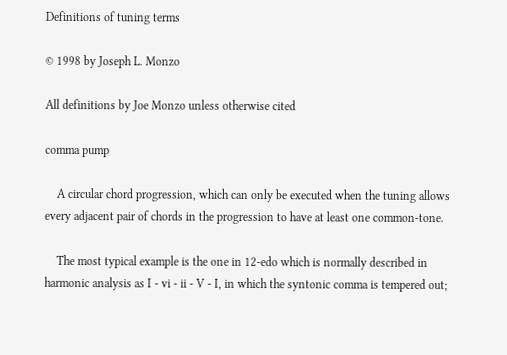Definitions of tuning terms

© 1998 by Joseph L. Monzo

All definitions by Joe Monzo unless otherwise cited

comma pump

    A circular chord progression, which can only be executed when the tuning allows every adjacent pair of chords in the progression to have at least one common-tone.

    The most typical example is the one in 12-edo which is normally described in harmonic analysis as I - vi - ii - V - I, in which the syntonic comma is tempered out;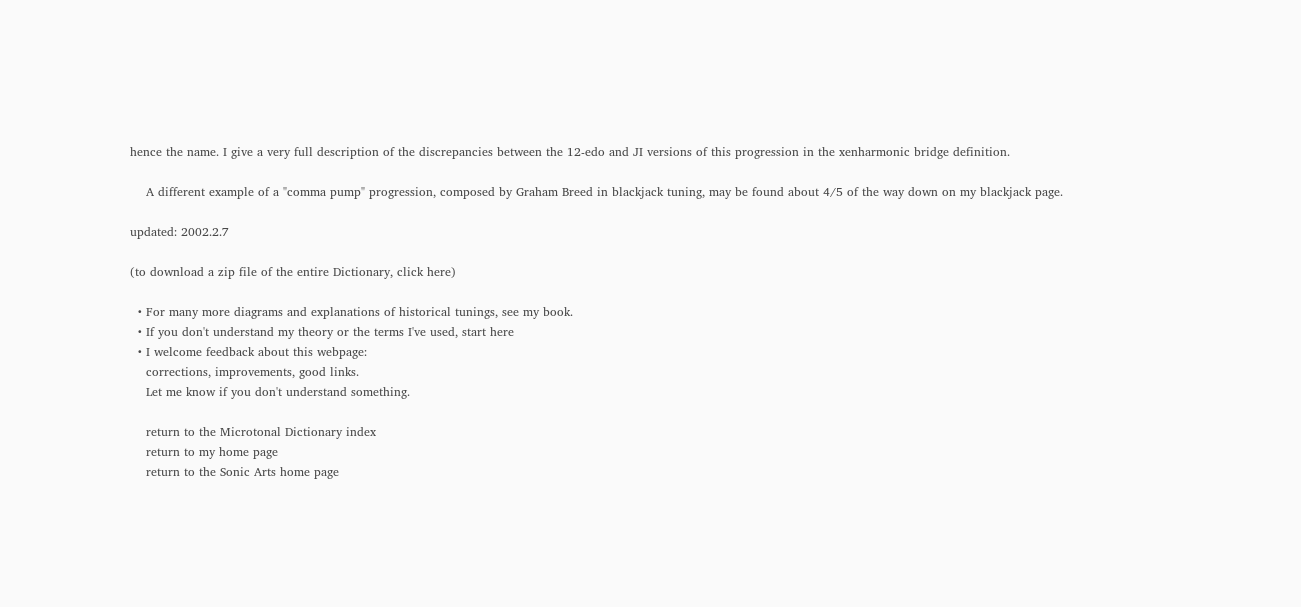hence the name. I give a very full description of the discrepancies between the 12-edo and JI versions of this progression in the xenharmonic bridge definition.

    A different example of a "comma pump" progression, composed by Graham Breed in blackjack tuning, may be found about 4/5 of the way down on my blackjack page.

updated: 2002.2.7

(to download a zip file of the entire Dictionary, click here)

  • For many more diagrams and explanations of historical tunings, see my book.
  • If you don't understand my theory or the terms I've used, start here
  • I welcome feedback about this webpage:
    corrections, improvements, good links.
    Let me know if you don't understand something.

    return to the Microtonal Dictionary index
    return to my home page
    return to the Sonic Arts home page